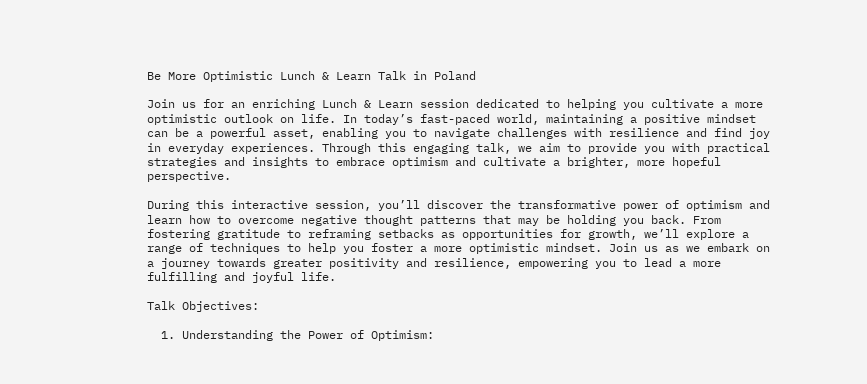Be More Optimistic Lunch & Learn Talk in Poland

Join us for an enriching Lunch & Learn session dedicated to helping you cultivate a more optimistic outlook on life. In today’s fast-paced world, maintaining a positive mindset can be a powerful asset, enabling you to navigate challenges with resilience and find joy in everyday experiences. Through this engaging talk, we aim to provide you with practical strategies and insights to embrace optimism and cultivate a brighter, more hopeful perspective.

During this interactive session, you’ll discover the transformative power of optimism and learn how to overcome negative thought patterns that may be holding you back. From fostering gratitude to reframing setbacks as opportunities for growth, we’ll explore a range of techniques to help you foster a more optimistic mindset. Join us as we embark on a journey towards greater positivity and resilience, empowering you to lead a more fulfilling and joyful life.

Talk Objectives:

  1. Understanding the Power of Optimism: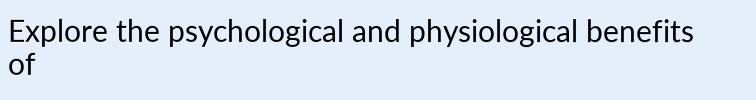Explore the psychological and physiological benefits of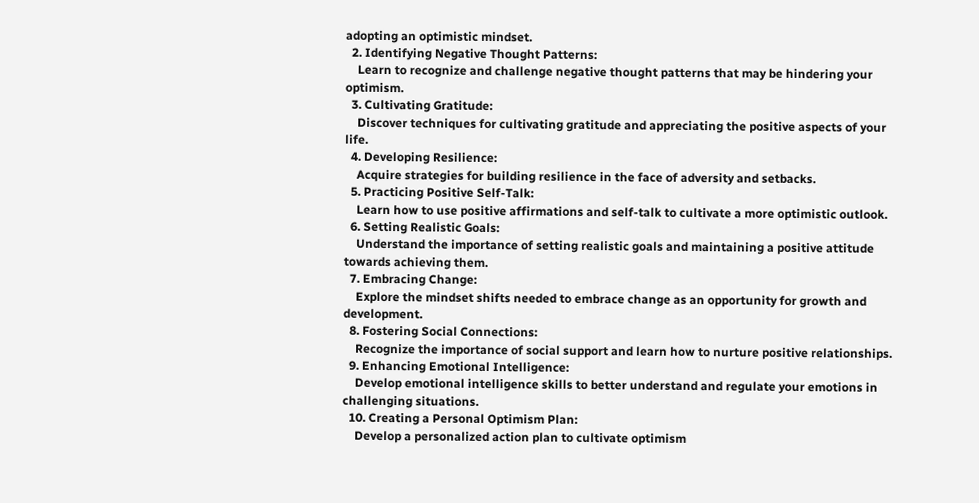adopting an optimistic mindset.
  2. Identifying Negative Thought Patterns:
    Learn to recognize and challenge negative thought patterns that may be hindering your optimism.
  3. Cultivating Gratitude:
    Discover techniques for cultivating gratitude and appreciating the positive aspects of your life.
  4. Developing Resilience:
    Acquire strategies for building resilience in the face of adversity and setbacks.
  5. Practicing Positive Self-Talk:
    Learn how to use positive affirmations and self-talk to cultivate a more optimistic outlook.
  6. Setting Realistic Goals:
    Understand the importance of setting realistic goals and maintaining a positive attitude towards achieving them.
  7. Embracing Change:
    Explore the mindset shifts needed to embrace change as an opportunity for growth and development.
  8. Fostering Social Connections:
    Recognize the importance of social support and learn how to nurture positive relationships.
  9. Enhancing Emotional Intelligence:
    Develop emotional intelligence skills to better understand and regulate your emotions in challenging situations.
  10. Creating a Personal Optimism Plan:
    Develop a personalized action plan to cultivate optimism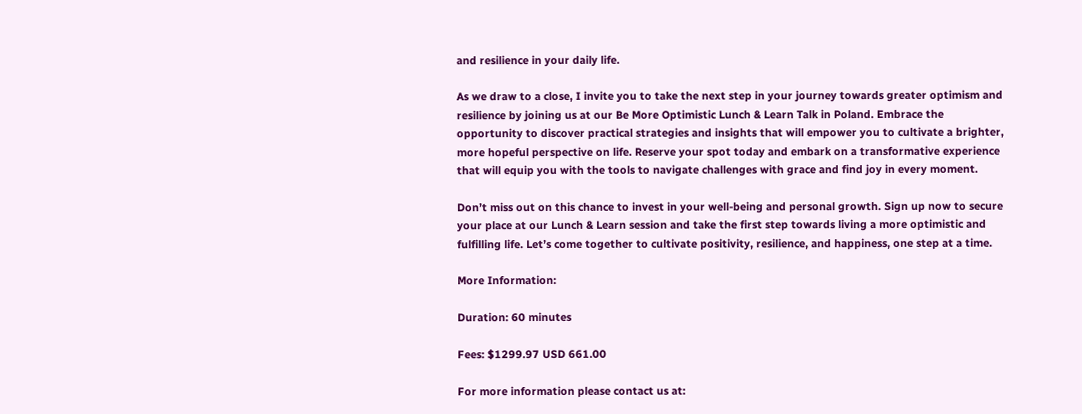and resilience in your daily life.

As we draw to a close, I invite you to take the next step in your journey towards greater optimism and resilience by joining us at our Be More Optimistic Lunch & Learn Talk in Poland. Embrace the opportunity to discover practical strategies and insights that will empower you to cultivate a brighter, more hopeful perspective on life. Reserve your spot today and embark on a transformative experience that will equip you with the tools to navigate challenges with grace and find joy in every moment.

Don’t miss out on this chance to invest in your well-being and personal growth. Sign up now to secure your place at our Lunch & Learn session and take the first step towards living a more optimistic and fulfilling life. Let’s come together to cultivate positivity, resilience, and happiness, one step at a time.

More Information:

Duration: 60 minutes

Fees: $1299.97 USD 661.00

For more information please contact us at: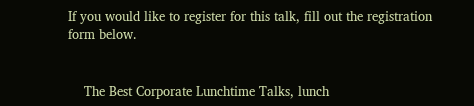If you would like to register for this talk, fill out the registration form below.


    The Best Corporate Lunchtime Talks, lunch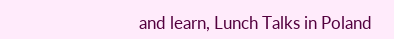and learn, Lunch Talks in Poland